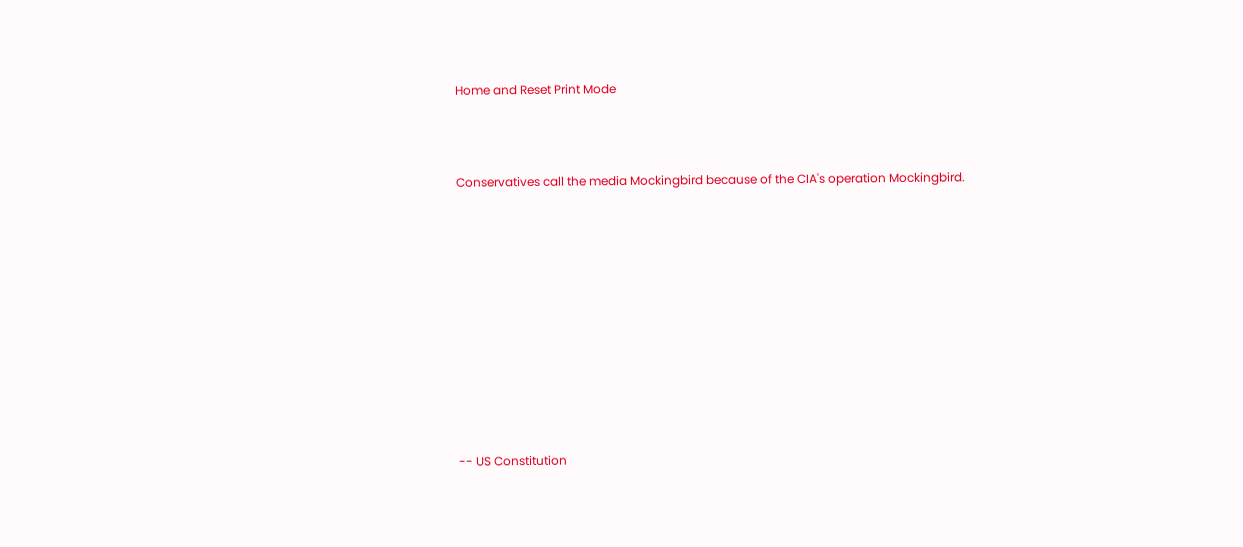Home and Reset Print Mode



Conservatives call the media Mockingbird because of the CIA's operation Mockingbird.











-- US Constitution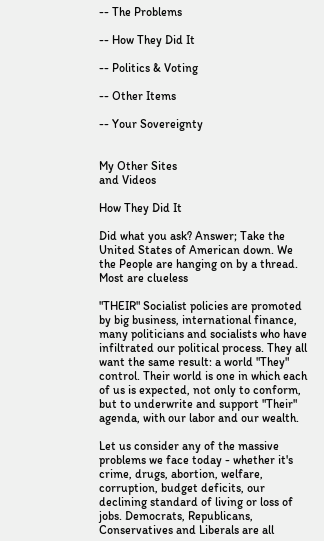-- The Problems

-- How They Did It

-- Politics & Voting

-- Other Items

-- Your Sovereignty


My Other Sites
and Videos

How They Did It

Did what you ask? Answer; Take the United States of American down. We the People are hanging on by a thread. Most are clueless

"THEIR" Socialist policies are promoted by big business, international finance, many politicians and socialists who have infiltrated our political process. They all want the same result: a world "They" control. Their world is one in which each of us is expected, not only to conform, but to underwrite and support "Their" agenda, with our labor and our wealth.

Let us consider any of the massive problems we face today - whether it's crime, drugs, abortion, welfare, corruption, budget deficits, our declining standard of living or loss of jobs. Democrats, Republicans, Conservatives and Liberals are all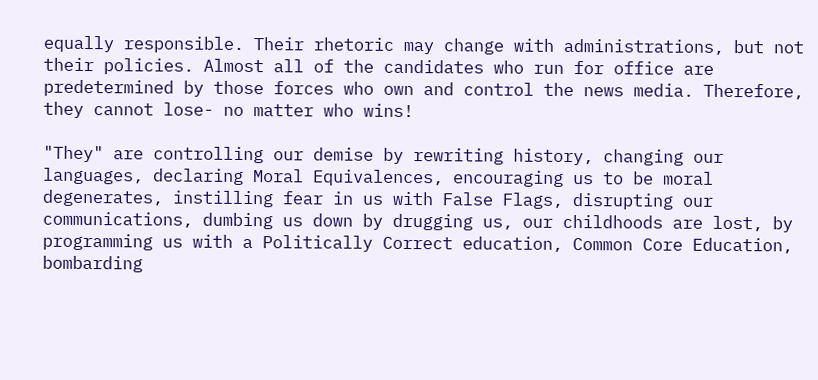equally responsible. Their rhetoric may change with administrations, but not their policies. Almost all of the candidates who run for office are predetermined by those forces who own and control the news media. Therefore, they cannot lose- no matter who wins!

"They" are controlling our demise by rewriting history, changing our languages, declaring Moral Equivalences, encouraging us to be moral degenerates, instilling fear in us with False Flags, disrupting our communications, dumbing us down by drugging us, our childhoods are lost, by programming us with a Politically Correct education, Common Core Education, bombarding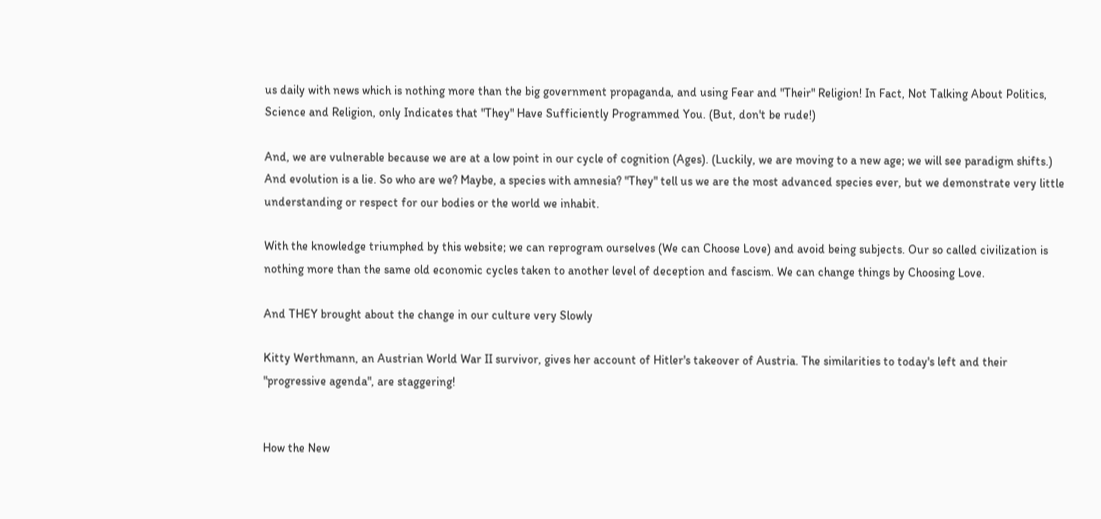us daily with news which is nothing more than the big government propaganda, and using Fear and "Their" Religion! In Fact, Not Talking About Politics, Science and Religion, only Indicates that "They" Have Sufficiently Programmed You. (But, don't be rude!)

And, we are vulnerable because we are at a low point in our cycle of cognition (Ages). (Luckily, we are moving to a new age; we will see paradigm shifts.) And evolution is a lie. So who are we? Maybe, a species with amnesia? "They" tell us we are the most advanced species ever, but we demonstrate very little understanding or respect for our bodies or the world we inhabit.

With the knowledge triumphed by this website; we can reprogram ourselves (We can Choose Love) and avoid being subjects. Our so called civilization is nothing more than the same old economic cycles taken to another level of deception and fascism. We can change things by Choosing Love.

And THEY brought about the change in our culture very Slowly

Kitty Werthmann, an Austrian World War II survivor, gives her account of Hitler's takeover of Austria. The similarities to today's left and their "progressive agenda", are staggering!


How the New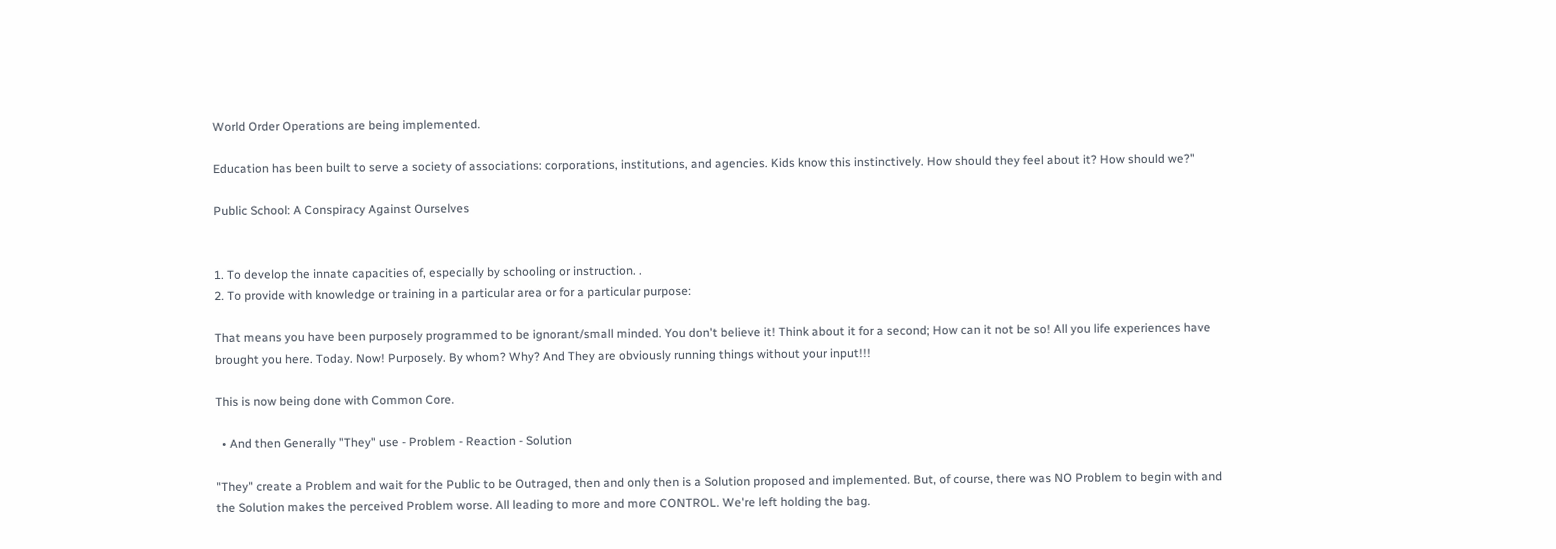World Order Operations are being implemented.

Education has been built to serve a society of associations: corporations, institutions, and agencies. Kids know this instinctively. How should they feel about it? How should we?"

Public School: A Conspiracy Against Ourselves


1. To develop the innate capacities of, especially by schooling or instruction. .
2. To provide with knowledge or training in a particular area or for a particular purpose:

That means you have been purposely programmed to be ignorant/small minded. You don't believe it! Think about it for a second; How can it not be so! All you life experiences have brought you here. Today. Now! Purposely. By whom? Why? And They are obviously running things without your input!!!

This is now being done with Common Core.

  • And then Generally "They" use - Problem - Reaction - Solution

"They" create a Problem and wait for the Public to be Outraged, then and only then is a Solution proposed and implemented. But, of course, there was NO Problem to begin with and the Solution makes the perceived Problem worse. All leading to more and more CONTROL. We're left holding the bag.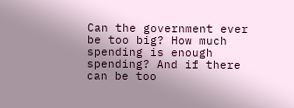Can the government ever be too big? How much spending is enough spending? And if there can be too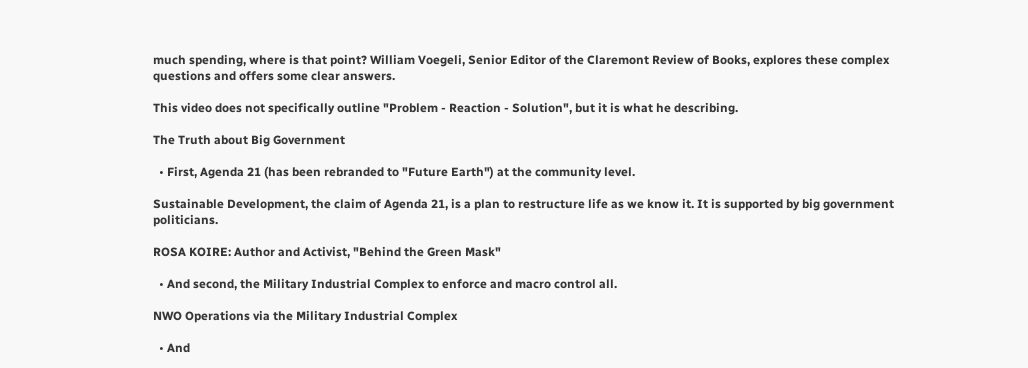much spending, where is that point? William Voegeli, Senior Editor of the Claremont Review of Books, explores these complex questions and offers some clear answers.

This video does not specifically outline "Problem - Reaction - Solution", but it is what he describing.

The Truth about Big Government

  • First, Agenda 21 (has been rebranded to "Future Earth") at the community level.

Sustainable Development, the claim of Agenda 21, is a plan to restructure life as we know it. It is supported by big government politicians.

ROSA KOIRE: Author and Activist, "Behind the Green Mask"

  • And second, the Military Industrial Complex to enforce and macro control all.

NWO Operations via the Military Industrial Complex

  • And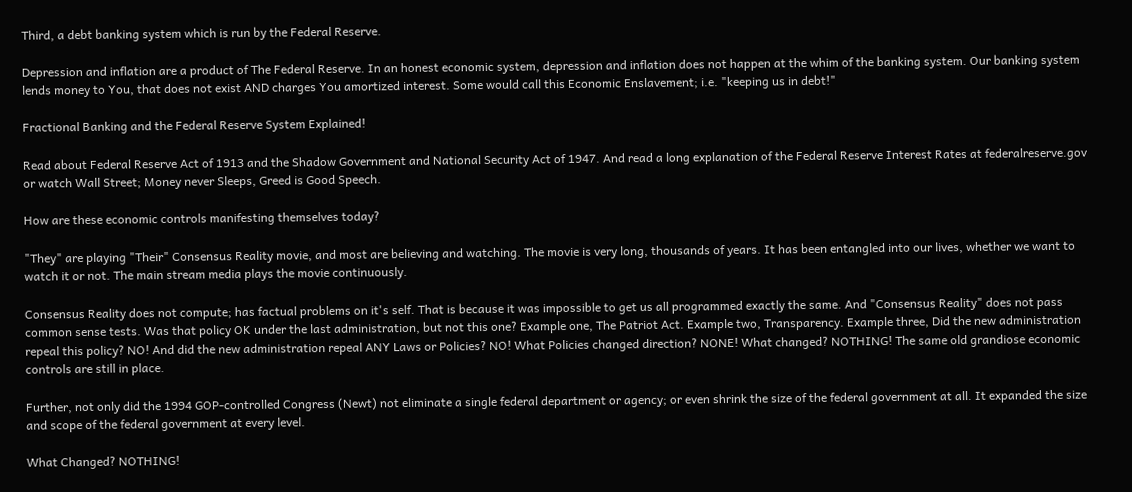Third, a debt banking system which is run by the Federal Reserve.

Depression and inflation are a product of The Federal Reserve. In an honest economic system, depression and inflation does not happen at the whim of the banking system. Our banking system lends money to You, that does not exist AND charges You amortized interest. Some would call this Economic Enslavement; i.e. "keeping us in debt!"

Fractional Banking and the Federal Reserve System Explained!

Read about Federal Reserve Act of 1913 and the Shadow Government and National Security Act of 1947. And read a long explanation of the Federal Reserve Interest Rates at federalreserve.gov or watch Wall Street; Money never Sleeps, Greed is Good Speech.

How are these economic controls manifesting themselves today?

"They" are playing "Their" Consensus Reality movie, and most are believing and watching. The movie is very long, thousands of years. It has been entangled into our lives, whether we want to watch it or not. The main stream media plays the movie continuously.

Consensus Reality does not compute; has factual problems on it's self. That is because it was impossible to get us all programmed exactly the same. And "Consensus Reality" does not pass common sense tests. Was that policy OK under the last administration, but not this one? Example one, The Patriot Act. Example two, Transparency. Example three, Did the new administration repeal this policy? NO! And did the new administration repeal ANY Laws or Policies? NO! What Policies changed direction? NONE! What changed? NOTHING! The same old grandiose economic controls are still in place.

Further, not only did the 1994 GOP-controlled Congress (Newt) not eliminate a single federal department or agency; or even shrink the size of the federal government at all. It expanded the size and scope of the federal government at every level.

What Changed? NOTHING!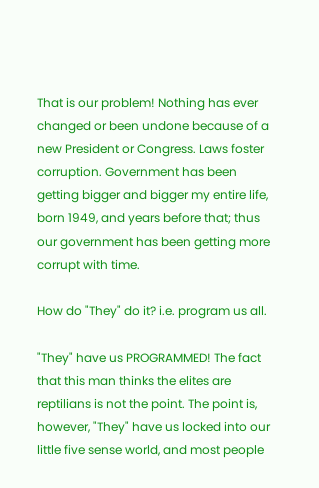That is our problem! Nothing has ever changed or been undone because of a new President or Congress. Laws foster corruption. Government has been getting bigger and bigger my entire life, born 1949, and years before that; thus our government has been getting more corrupt with time.

How do "They" do it? i.e. program us all.

"They" have us PROGRAMMED! The fact that this man thinks the elites are reptilians is not the point. The point is, however, "They" have us locked into our little five sense world, and most people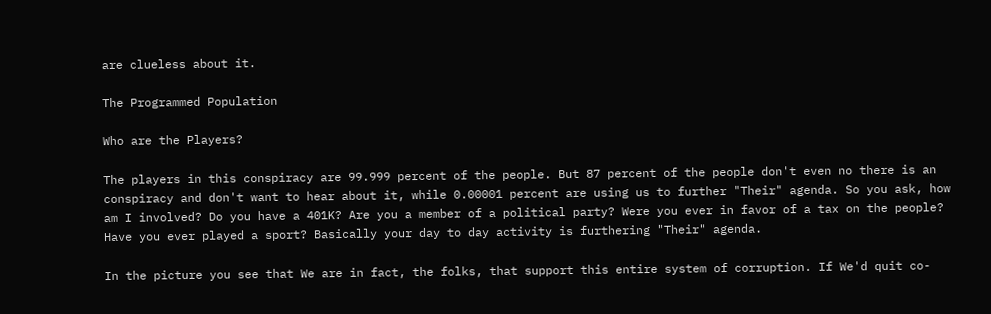are clueless about it.

The Programmed Population

Who are the Players?

The players in this conspiracy are 99.999 percent of the people. But 87 percent of the people don't even no there is an conspiracy and don't want to hear about it, while 0.00001 percent are using us to further "Their" agenda. So you ask, how am I involved? Do you have a 401K? Are you a member of a political party? Were you ever in favor of a tax on the people? Have you ever played a sport? Basically your day to day activity is furthering "Their" agenda.

In the picture you see that We are in fact, the folks, that support this entire system of corruption. If We'd quit co-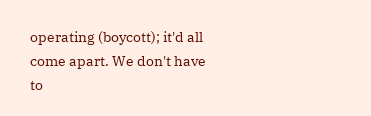operating (boycott); it'd all come apart. We don't have to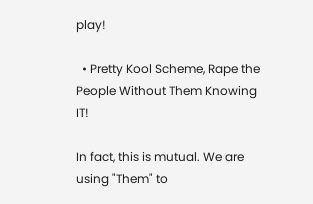play!

  • Pretty Kool Scheme, Rape the People Without Them Knowing IT!

In fact, this is mutual. We are using "Them" to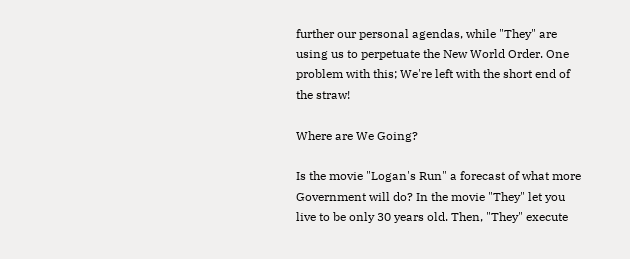further our personal agendas, while "They" are using us to perpetuate the New World Order. One problem with this; We're left with the short end of the straw!

Where are We Going?

Is the movie "Logan's Run" a forecast of what more Government will do? In the movie "They" let you live to be only 30 years old. Then, "They" execute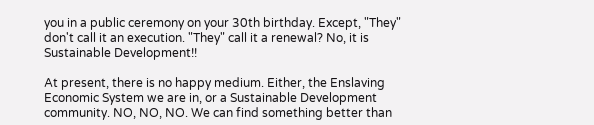you in a public ceremony on your 30th birthday. Except, "They" don't call it an execution. "They" call it a renewal? No, it is Sustainable Development!!

At present, there is no happy medium. Either, the Enslaving Economic System we are in, or a Sustainable Development community. NO, NO, NO. We can find something better than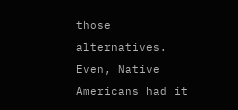those alternatives. Even, Native Americans had it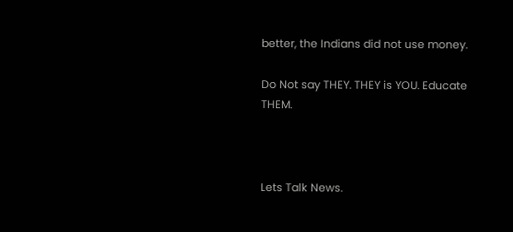better, the Indians did not use money.

Do Not say THEY. THEY is YOU. Educate THEM.



Lets Talk News.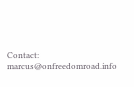Contact: marcus@onfreedomroad.info